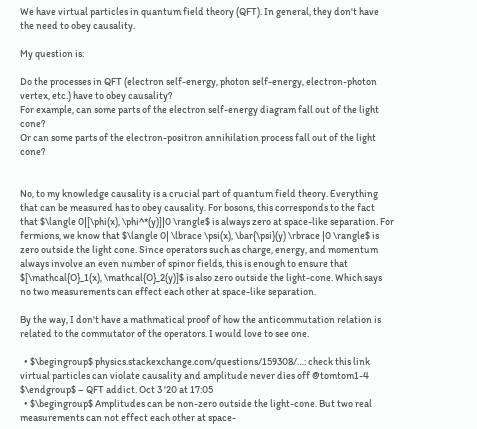We have virtual particles in quantum field theory (QFT). In general, they don't have the need to obey causality.

My question is:

Do the processes in QFT (electron self-energy, photon self-energy, electron-photon vertex, etc.) have to obey causality?
For example, can some parts of the electron self-energy diagram fall out of the light cone?
Or can some parts of the electron-positron annihilation process fall out of the light cone?


No, to my knowledge causality is a crucial part of quantum field theory. Everything that can be measured has to obey causality. For bosons, this corresponds to the fact that $\langle 0|[\phi(x), \phi^*(y)]|0 \rangle$ is always zero at space-like separation. For fermions, we know that $\langle 0| \lbrace \psi(x), \bar{\psi}(y) \rbrace |0 \rangle$ is zero outside the light cone. Since operators such as charge, energy, and momentum always involve an even number of spinor fields, this is enough to ensure that $[\mathcal{O}_1(x), \mathcal{O}_2(y)]$ is also zero outside the light-cone. Which says no two measurements can effect each other at space-like separation.

By the way, I don't have a mathmatical proof of how the anticommutation relation is related to the commutator of the operators. I would love to see one.

  • $\begingroup$ physics.stackexchange.com/questions/159308/…: check this link virtual particles can violate causality and amplitude never dies off @tomtom1-4 $\endgroup$ – QFT addict. Oct 3 '20 at 17:05
  • $\begingroup$ Amplitudes can be non-zero outside the light-cone. But two real measurements can not effect each other at space-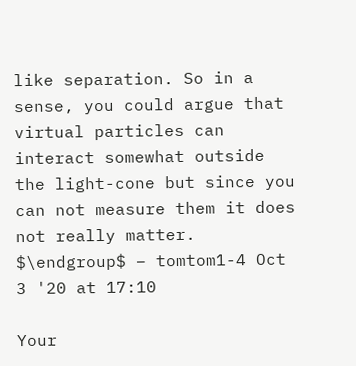like separation. So in a sense, you could argue that virtual particles can interact somewhat outside the light-cone but since you can not measure them it does not really matter. $\endgroup$ – tomtom1-4 Oct 3 '20 at 17:10

Your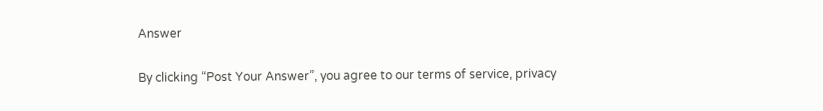Answer

By clicking “Post Your Answer”, you agree to our terms of service, privacy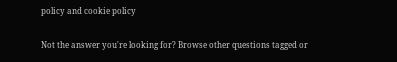policy and cookie policy

Not the answer you're looking for? Browse other questions tagged or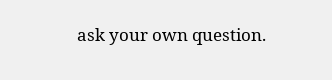ask your own question.